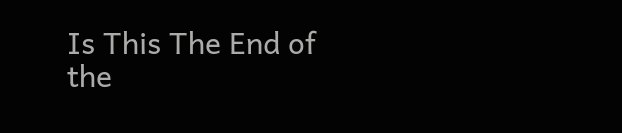Is This The End of the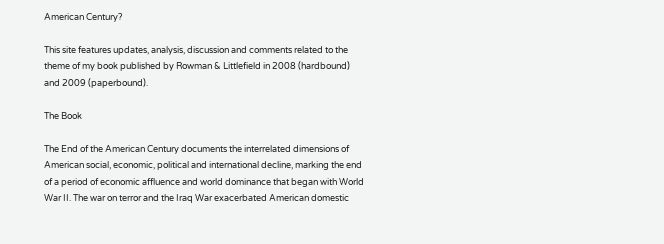American Century?

This site features updates, analysis, discussion and comments related to the theme of my book published by Rowman & Littlefield in 2008 (hardbound) and 2009 (paperbound).

The Book

The End of the American Century documents the interrelated dimensions of American social, economic, political and international decline, marking the end of a period of economic affluence and world dominance that began with World War II. The war on terror and the Iraq War exacerbated American domestic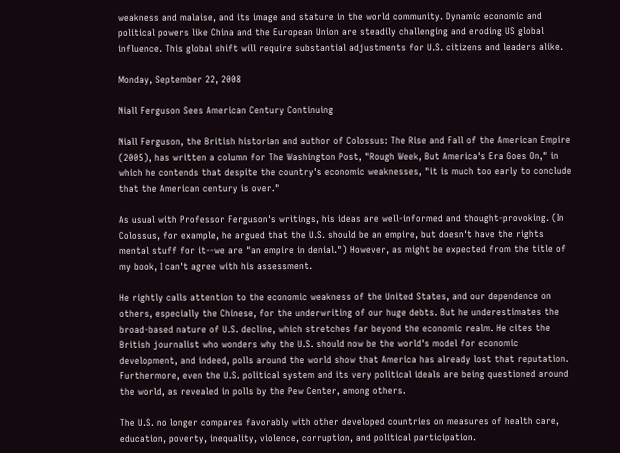weakness and malaise, and its image and stature in the world community. Dynamic economic and political powers like China and the European Union are steadily challenging and eroding US global influence. This global shift will require substantial adjustments for U.S. citizens and leaders alike.

Monday, September 22, 2008

Niall Ferguson Sees American Century Continuing

Niall Ferguson, the British historian and author of Colossus: The Rise and Fall of the American Empire (2005), has written a column for The Washington Post, "Rough Week, But America's Era Goes On," in which he contends that despite the country's economic weaknesses, "it is much too early to conclude that the American century is over."

As usual with Professor Ferguson's writings, his ideas are well-informed and thought-provoking. (In Colossus, for example, he argued that the U.S. should be an empire, but doesn't have the rights mental stuff for it--we are "an empire in denial.") However, as might be expected from the title of my book, I can't agree with his assessment.

He rightly calls attention to the economic weakness of the United States, and our dependence on others, especially the Chinese, for the underwriting of our huge debts. But he underestimates the broad-based nature of U.S. decline, which stretches far beyond the economic realm. He cites the British journalist who wonders why the U.S. should now be the world's model for economic development, and indeed, polls around the world show that America has already lost that reputation. Furthermore, even the U.S. political system and its very political ideals are being questioned around the world, as revealed in polls by the Pew Center, among others.

The U.S. no longer compares favorably with other developed countries on measures of health care, education, poverty, inequality, violence, corruption, and political participation.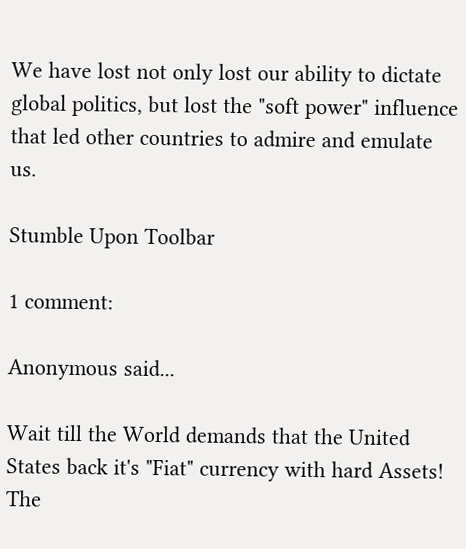We have lost not only lost our ability to dictate global politics, but lost the "soft power" influence that led other countries to admire and emulate us.

Stumble Upon Toolbar

1 comment:

Anonymous said...

Wait till the World demands that the United States back it's "Fiat" currency with hard Assets! The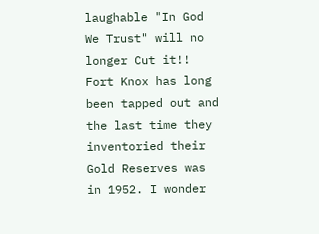laughable "In God We Trust" will no longer Cut it!! Fort Knox has long been tapped out and the last time they inventoried their Gold Reserves was in 1952. I wonder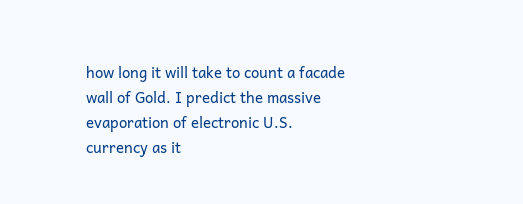how long it will take to count a facade wall of Gold. I predict the massive evaporation of electronic U.S. currency as it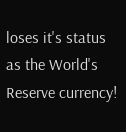loses it's status as the World's Reserve currency!